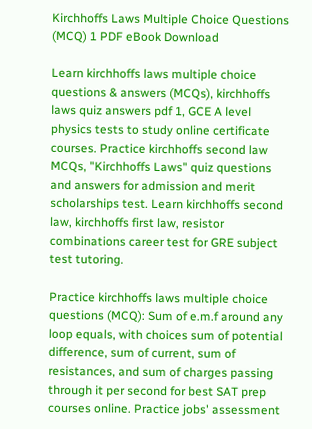Kirchhoffs Laws Multiple Choice Questions (MCQ) 1 PDF eBook Download

Learn kirchhoffs laws multiple choice questions & answers (MCQs), kirchhoffs laws quiz answers pdf 1, GCE A level physics tests to study online certificate courses. Practice kirchhoffs second law MCQs, "Kirchhoffs Laws" quiz questions and answers for admission and merit scholarships test. Learn kirchhoffs second law, kirchhoffs first law, resistor combinations career test for GRE subject test tutoring.

Practice kirchhoffs laws multiple choice questions (MCQ): Sum of e.m.f around any loop equals, with choices sum of potential difference, sum of current, sum of resistances, and sum of charges passing through it per second for best SAT prep courses online. Practice jobs' assessment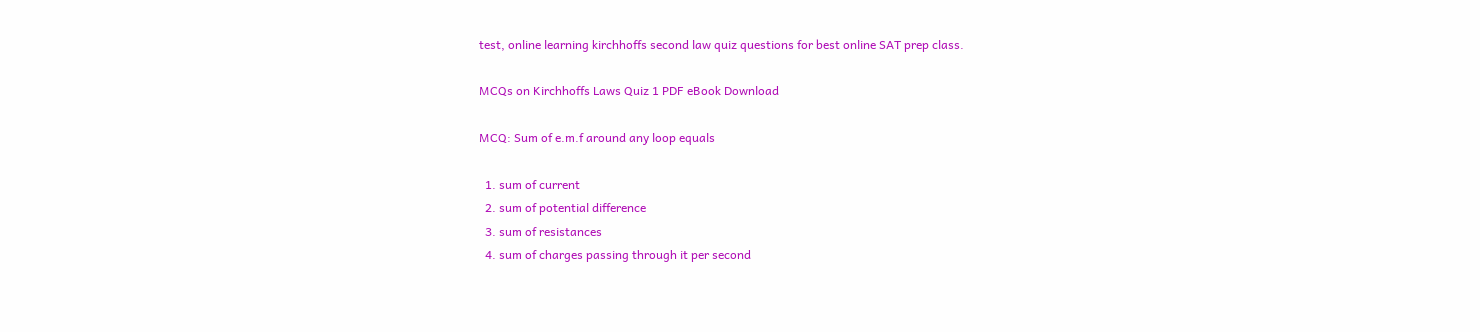test, online learning kirchhoffs second law quiz questions for best online SAT prep class.

MCQs on Kirchhoffs Laws Quiz 1 PDF eBook Download

MCQ: Sum of e.m.f around any loop equals

  1. sum of current
  2. sum of potential difference
  3. sum of resistances
  4. sum of charges passing through it per second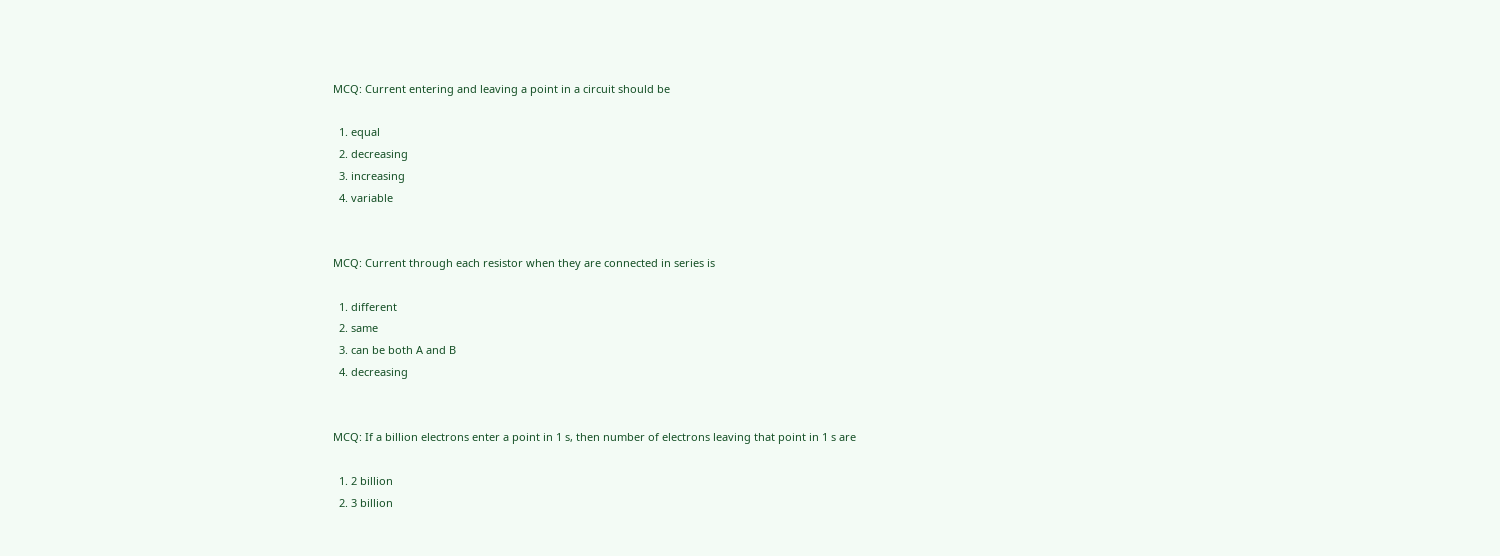MCQ: Current entering and leaving a point in a circuit should be

  1. equal
  2. decreasing
  3. increasing
  4. variable


MCQ: Current through each resistor when they are connected in series is

  1. different
  2. same
  3. can be both A and B
  4. decreasing


MCQ: If a billion electrons enter a point in 1 s, then number of electrons leaving that point in 1 s are

  1. 2 billion
  2. 3 billion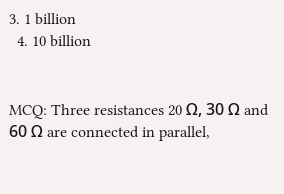3. 1 billion
  4. 10 billion


MCQ: Three resistances 20 Ω, 30 Ω and 60 Ω are connected in parallel,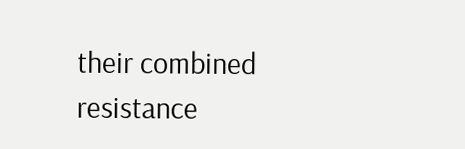their combined resistance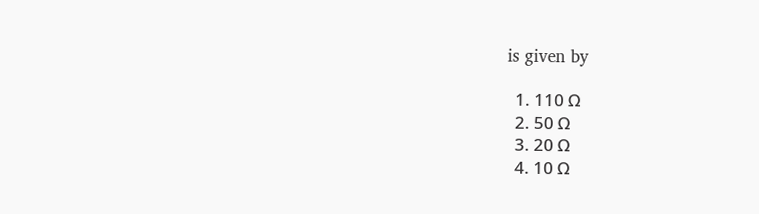is given by

  1. 110 Ω
  2. 50 Ω
  3. 20 Ω
  4. 10 Ω